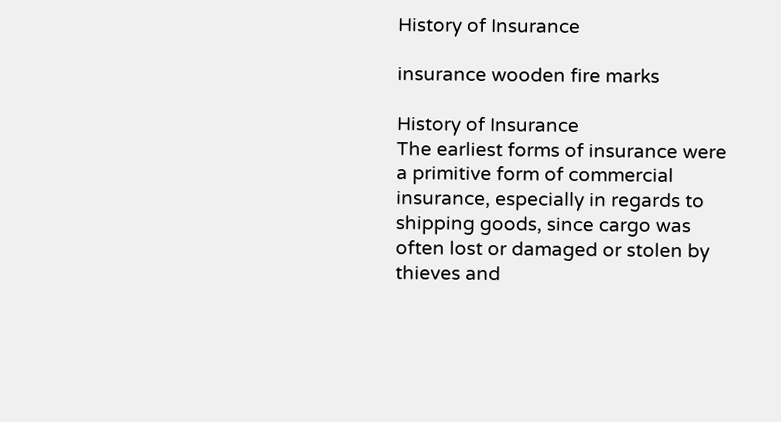History of Insurance

insurance wooden fire marks

History of Insurance
The earliest forms of insurance were a primitive form of commercial insurance, especially in regards to shipping goods, since cargo was often lost or damaged or stolen by thieves and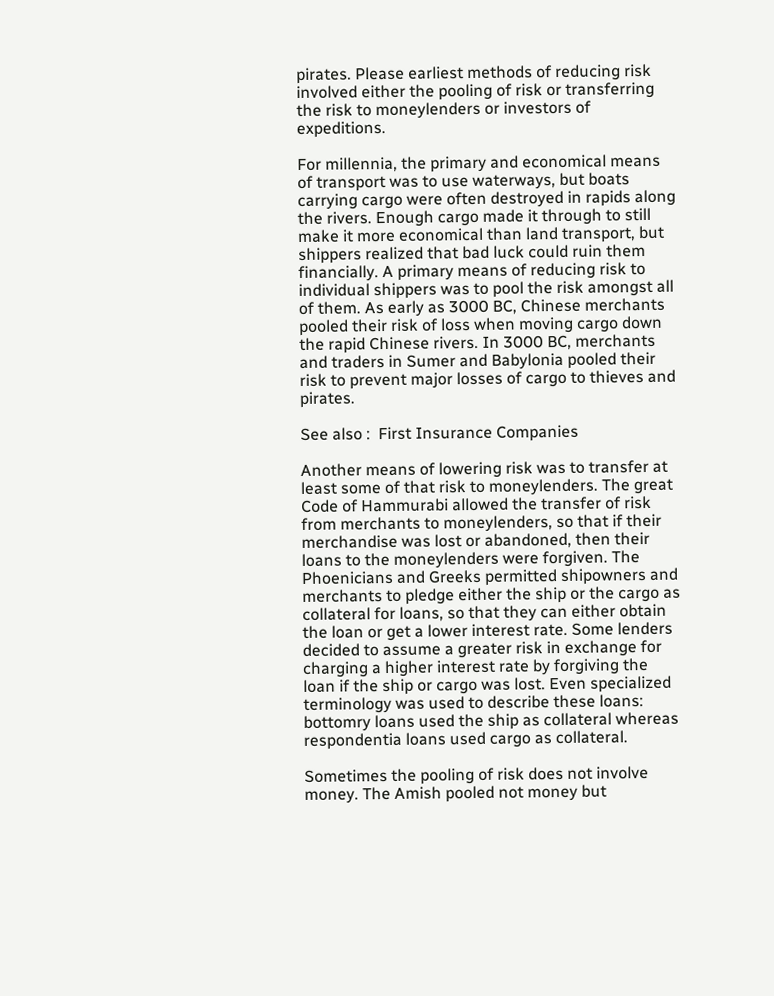pirates. Please earliest methods of reducing risk involved either the pooling of risk or transferring the risk to moneylenders or investors of expeditions.

For millennia, the primary and economical means of transport was to use waterways, but boats carrying cargo were often destroyed in rapids along the rivers. Enough cargo made it through to still make it more economical than land transport, but shippers realized that bad luck could ruin them financially. A primary means of reducing risk to individual shippers was to pool the risk amongst all of them. As early as 3000 BC, Chinese merchants pooled their risk of loss when moving cargo down the rapid Chinese rivers. In 3000 BC, merchants and traders in Sumer and Babylonia pooled their risk to prevent major losses of cargo to thieves and pirates.

See also :  First Insurance Companies

Another means of lowering risk was to transfer at least some of that risk to moneylenders. The great Code of Hammurabi allowed the transfer of risk from merchants to moneylenders, so that if their merchandise was lost or abandoned, then their loans to the moneylenders were forgiven. The Phoenicians and Greeks permitted shipowners and merchants to pledge either the ship or the cargo as collateral for loans, so that they can either obtain the loan or get a lower interest rate. Some lenders decided to assume a greater risk in exchange for charging a higher interest rate by forgiving the loan if the ship or cargo was lost. Even specialized terminology was used to describe these loans: bottomry loans used the ship as collateral whereas respondentia loans used cargo as collateral.

Sometimes the pooling of risk does not involve money. The Amish pooled not money but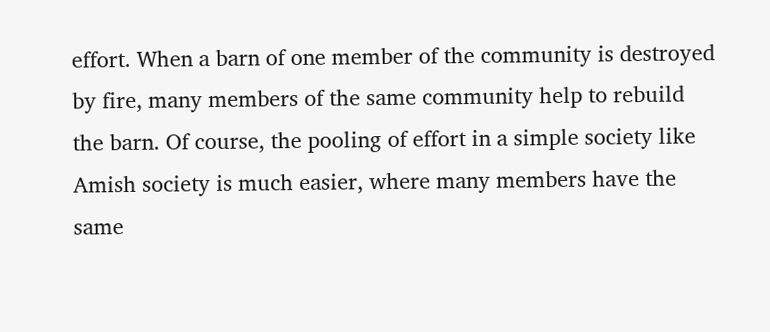effort. When a barn of one member of the community is destroyed by fire, many members of the same community help to rebuild the barn. Of course, the pooling of effort in a simple society like Amish society is much easier, where many members have the same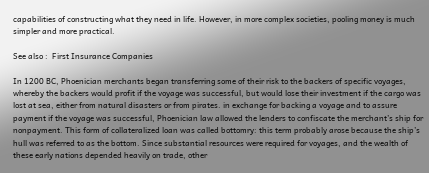capabilities of constructing what they need in life. However, in more complex societies, pooling money is much simpler and more practical.

See also :  First Insurance Companies

In 1200 BC, Phoenician merchants began transferring some of their risk to the backers of specific voyages, whereby the backers would profit if the voyage was successful, but would lose their investment if the cargo was lost at sea, either from natural disasters or from pirates. in exchange for backing a voyage and to assure payment if the voyage was successful, Phoenician law allowed the lenders to confiscate the merchant’s ship for nonpayment. This form of collateralized loan was called bottomry: this term probably arose because the ship’s hull was referred to as the bottom. Since substantial resources were required for voyages, and the wealth of these early nations depended heavily on trade, other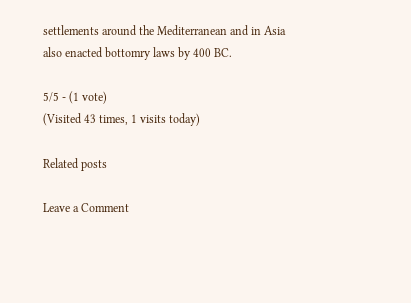settlements around the Mediterranean and in Asia also enacted bottomry laws by 400 BC.

5/5 - (1 vote)
(Visited 43 times, 1 visits today)

Related posts

Leave a Comment